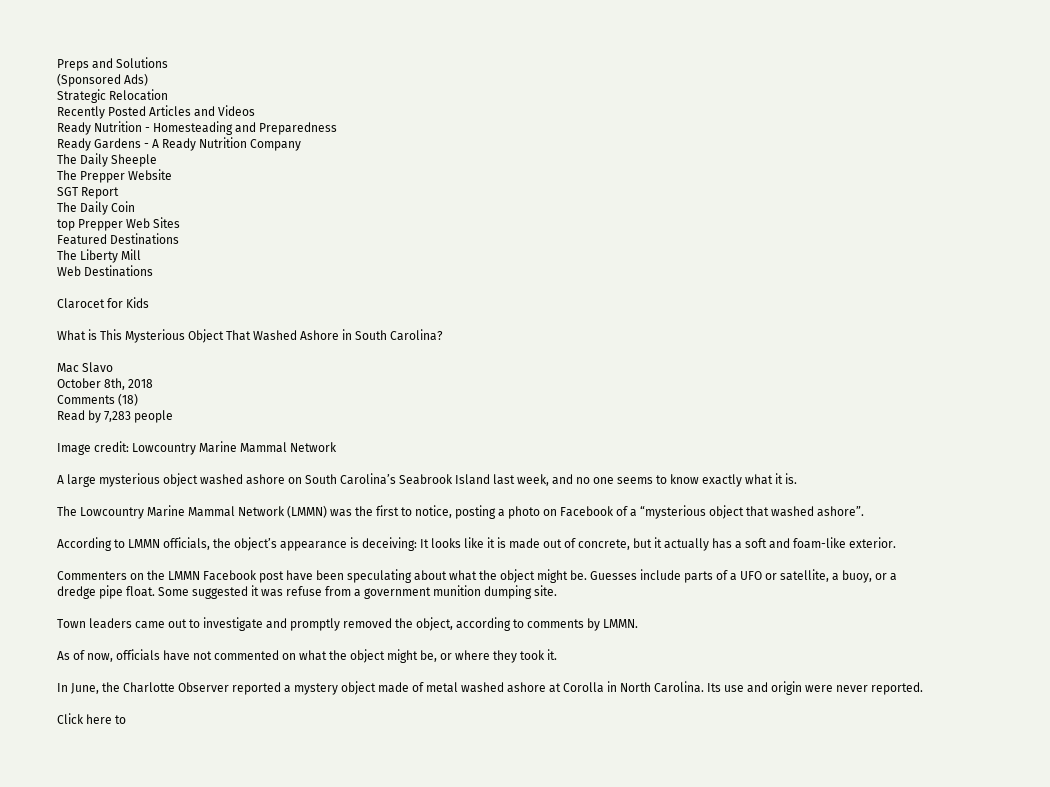Preps and Solutions
(Sponsored Ads)
Strategic Relocation
Recently Posted Articles and Videos
Ready Nutrition - Homesteading and Preparedness
Ready Gardens - A Ready Nutrition Company
The Daily Sheeple
The Prepper Website
SGT Report
The Daily Coin
top Prepper Web Sites
Featured Destinations
The Liberty Mill
Web Destinations

Clarocet for Kids

What is This Mysterious Object That Washed Ashore in South Carolina?

Mac Slavo
October 8th, 2018
Comments (18)
Read by 7,283 people

Image credit: Lowcountry Marine Mammal Network

A large mysterious object washed ashore on South Carolina’s Seabrook Island last week, and no one seems to know exactly what it is.

The Lowcountry Marine Mammal Network (LMMN) was the first to notice, posting a photo on Facebook of a “mysterious object that washed ashore”.

According to LMMN officials, the object’s appearance is deceiving: It looks like it is made out of concrete, but it actually has a soft and foam-like exterior.

Commenters on the LMMN Facebook post have been speculating about what the object might be. Guesses include parts of a UFO or satellite, a buoy, or a dredge pipe float. Some suggested it was refuse from a government munition dumping site.

Town leaders came out to investigate and promptly removed the object, according to comments by LMMN.

As of now, officials have not commented on what the object might be, or where they took it.

In June, the Charlotte Observer reported a mystery object made of metal washed ashore at Corolla in North Carolina. Its use and origin were never reported.

Click here to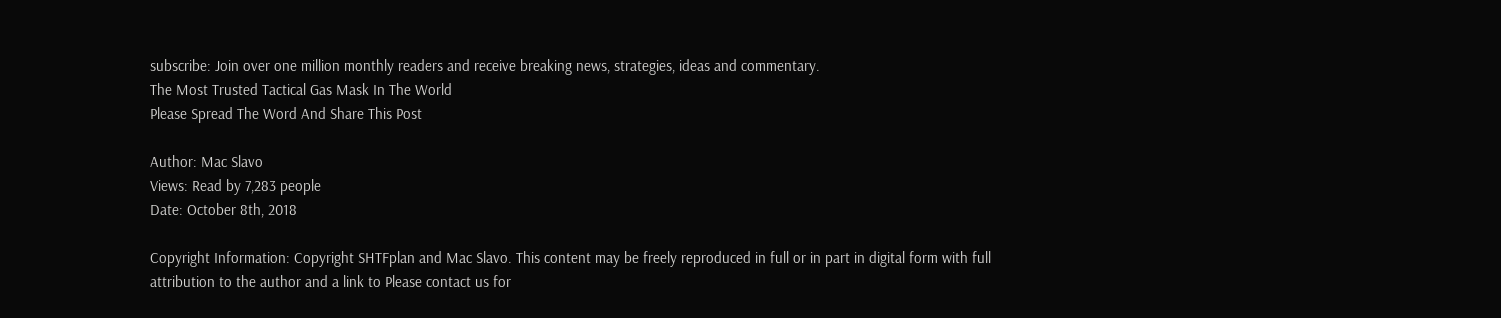subscribe: Join over one million monthly readers and receive breaking news, strategies, ideas and commentary.
The Most Trusted Tactical Gas Mask In The World
Please Spread The Word And Share This Post

Author: Mac Slavo
Views: Read by 7,283 people
Date: October 8th, 2018

Copyright Information: Copyright SHTFplan and Mac Slavo. This content may be freely reproduced in full or in part in digital form with full attribution to the author and a link to Please contact us for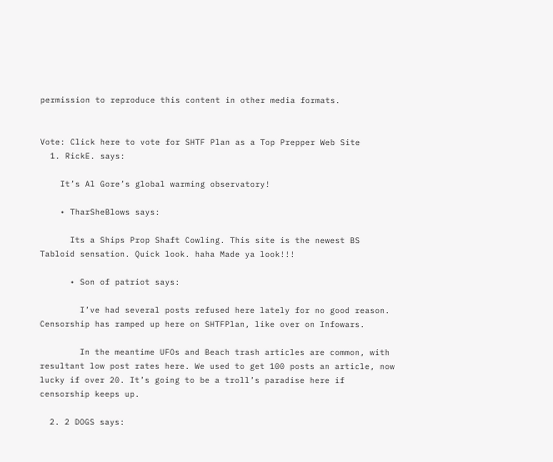permission to reproduce this content in other media formats.


Vote: Click here to vote for SHTF Plan as a Top Prepper Web Site
  1. RickE. says:

    It’s Al Gore’s global warming observatory!

    • TharSheBlows says:

      Its a Ships Prop Shaft Cowling. This site is the newest BS Tabloid sensation. Quick look. haha Made ya look!!!

      • Son of patriot says:

        I’ve had several posts refused here lately for no good reason. Censorship has ramped up here on SHTFPlan, like over on Infowars.

        In the meantime UFOs and Beach trash articles are common, with resultant low post rates here. We used to get 100 posts an article, now lucky if over 20. It’s going to be a troll’s paradise here if censorship keeps up.

  2. 2 DOGS says: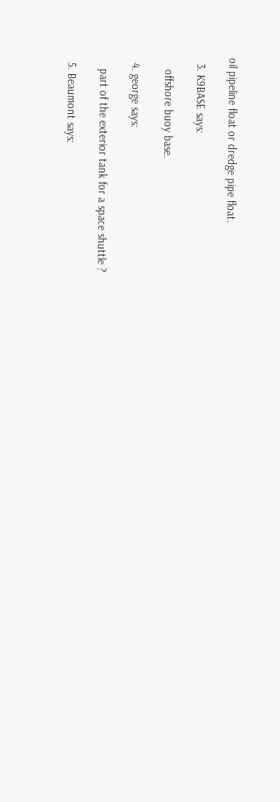oil pipeline float or dredge pipe float.

  3. K9BASE says:

    offshore buoy base.

  4. george says:

    part of the exterior tank for a space shuttle ?

  5. Beaumont says: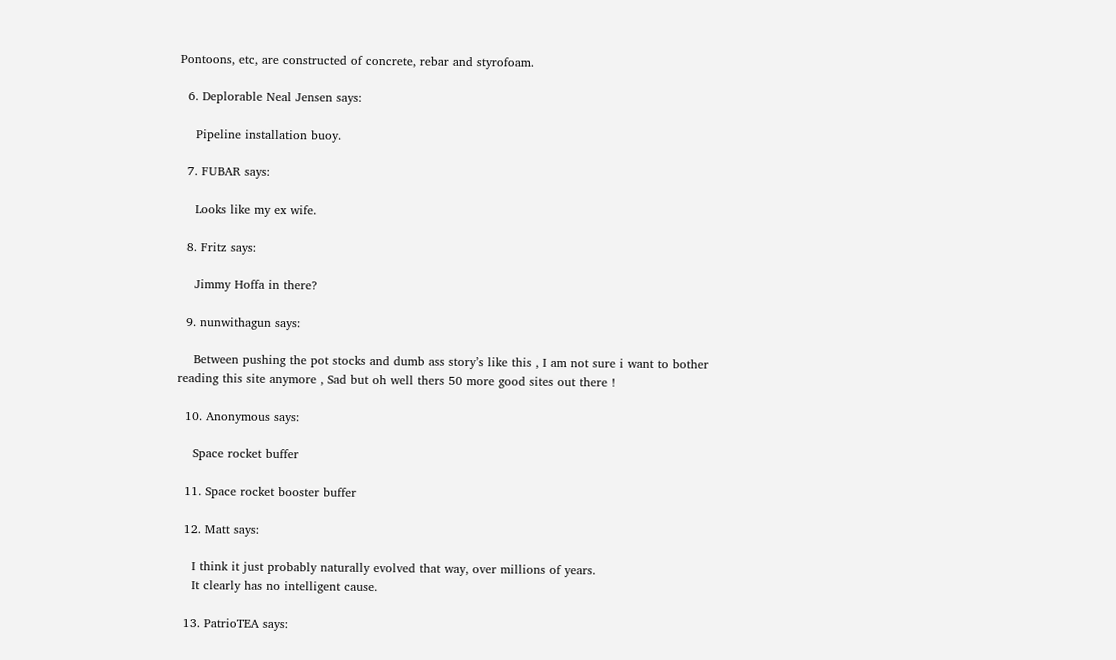Pontoons, etc, are constructed of concrete, rebar and styrofoam.

  6. Deplorable Neal Jensen says:

    Pipeline installation buoy.

  7. FUBAR says:

    Looks like my ex wife.

  8. Fritz says:

    Jimmy Hoffa in there?

  9. nunwithagun says:

    Between pushing the pot stocks and dumb ass story’s like this , I am not sure i want to bother reading this site anymore , Sad but oh well thers 50 more good sites out there !

  10. Anonymous says:

    Space rocket buffer

  11. Space rocket booster buffer

  12. Matt says:

    I think it just probably naturally evolved that way, over millions of years.
    It clearly has no intelligent cause.

  13. PatrioTEA says: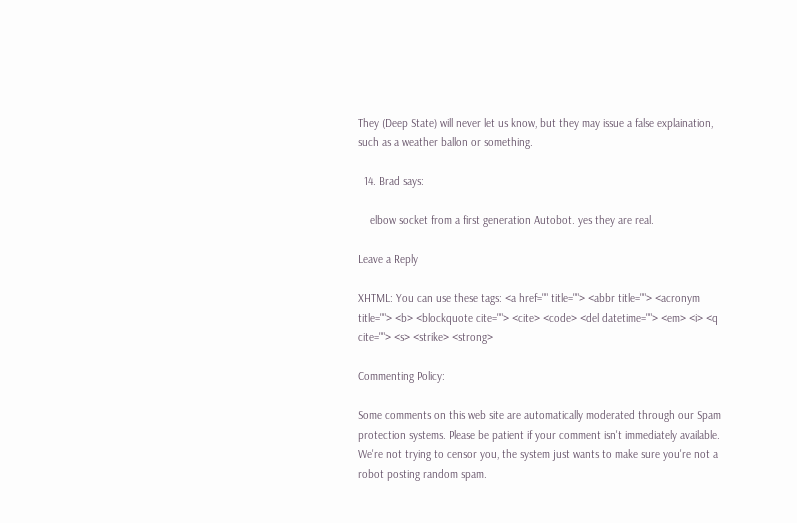They (Deep State) will never let us know, but they may issue a false explaination, such as a weather ballon or something.

  14. Brad says:

    elbow socket from a first generation Autobot. yes they are real.

Leave a Reply

XHTML: You can use these tags: <a href="" title=""> <abbr title=""> <acronym title=""> <b> <blockquote cite=""> <cite> <code> <del datetime=""> <em> <i> <q cite=""> <s> <strike> <strong>

Commenting Policy:

Some comments on this web site are automatically moderated through our Spam protection systems. Please be patient if your comment isn't immediately available. We're not trying to censor you, the system just wants to make sure you're not a robot posting random spam.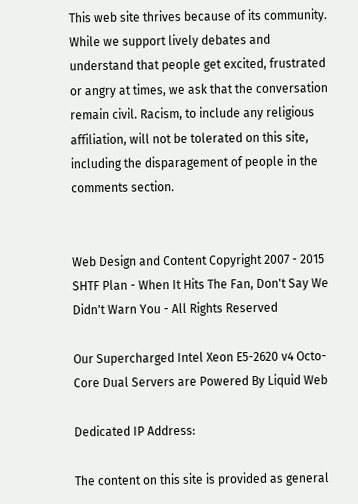This web site thrives because of its community. While we support lively debates and understand that people get excited, frustrated or angry at times, we ask that the conversation remain civil. Racism, to include any religious affiliation, will not be tolerated on this site, including the disparagement of people in the comments section.


Web Design and Content Copyright 2007 - 2015 SHTF Plan - When It Hits The Fan, Don't Say We Didn't Warn You - All Rights Reserved

Our Supercharged Intel Xeon E5-2620 v4 Octo-Core Dual Servers are Powered By Liquid Web

Dedicated IP Address:

The content on this site is provided as general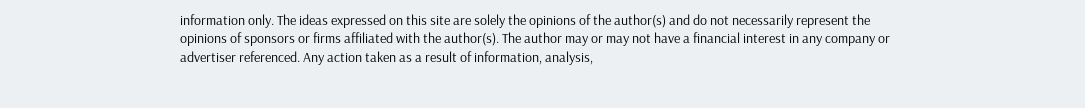information only. The ideas expressed on this site are solely the opinions of the author(s) and do not necessarily represent the opinions of sponsors or firms affiliated with the author(s). The author may or may not have a financial interest in any company or advertiser referenced. Any action taken as a result of information, analysis,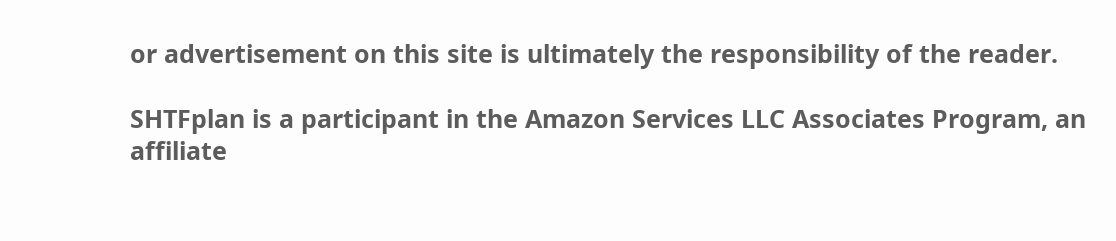or advertisement on this site is ultimately the responsibility of the reader.

SHTFplan is a participant in the Amazon Services LLC Associates Program, an affiliate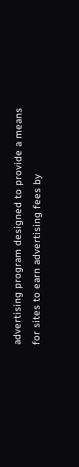advertising program designed to provide a means for sites to earn advertising fees by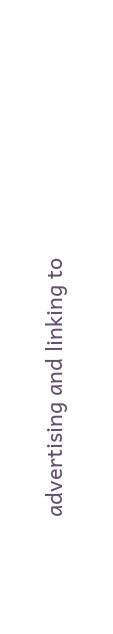advertising and linking to